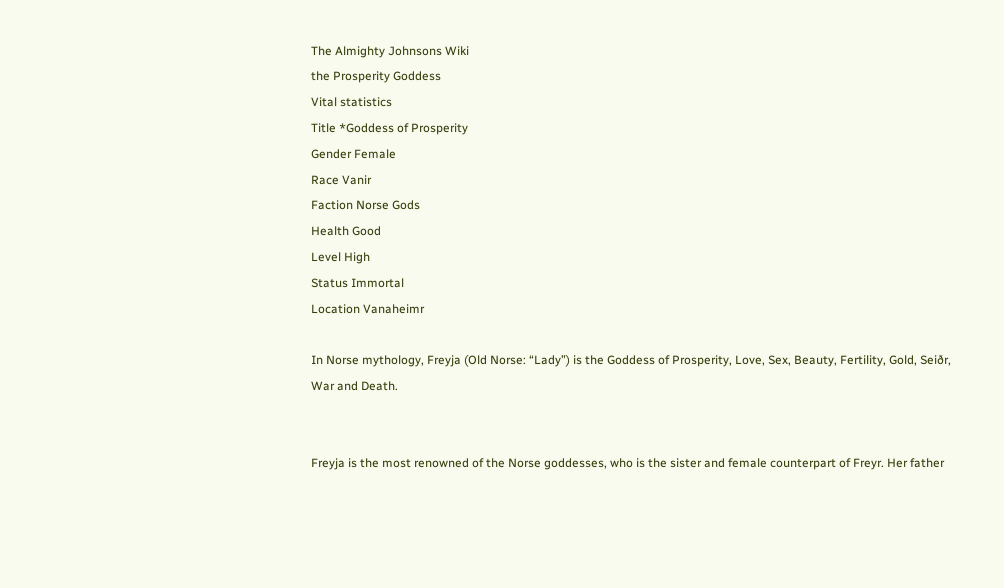The Almighty Johnsons Wiki
the Prosperity Goddess
Vital statistics
Title *Goddess of Prosperity
Gender Female
Race Vanir
Faction Norse Gods
Health Good
Level High
Status Immortal
Location Vanaheimr

In Norse mythology, Freyja (Old Norse: “Lady”) is the Goddess of Prosperity, Love, Sex, Beauty, Fertility, Gold, Seiðr, War and Death.


Freyja is the most renowned of the Norse goddesses, who is the sister and female counterpart of Freyr. Her father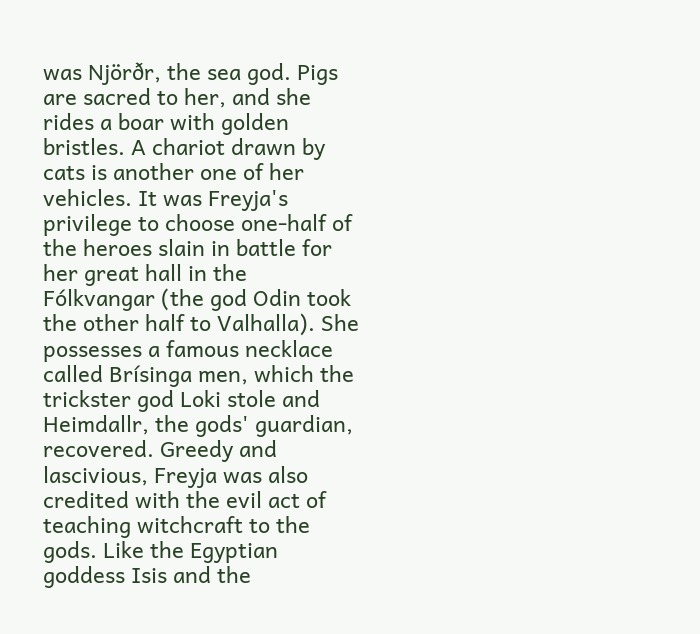was Njörðr, the sea god. Pigs are sacred to her, and she rides a boar with golden bristles. A chariot drawn by cats is another one of her vehicles. It was Freyja's privilege to choose one-half of the heroes slain in battle for her great hall in the Fólkvangar (the god Odin took the other half to Valhalla). She possesses a famous necklace called Brísinga men, which the trickster god Loki stole and Heimdallr, the gods' guardian, recovered. Greedy and lascivious, Freyja was also credited with the evil act of teaching witchcraft to the gods. Like the Egyptian goddess Isis and the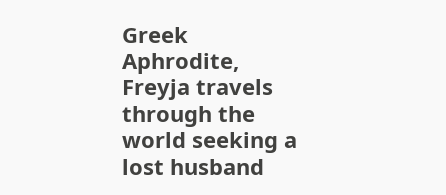Greek Aphrodite, Freyja travels through the world seeking a lost husband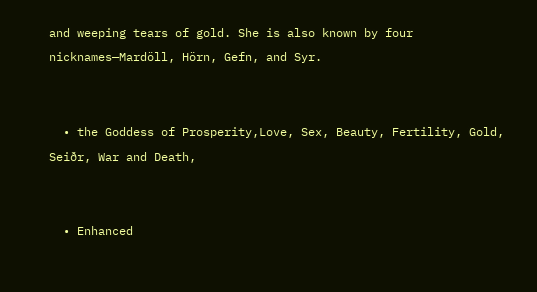and weeping tears of gold. She is also known by four nicknames—Mardöll, Hörn, Gefn, and Syr.


  • the Goddess of Prosperity,Love, Sex, Beauty, Fertility, Gold, Seiðr, War and Death,


  • Enhanced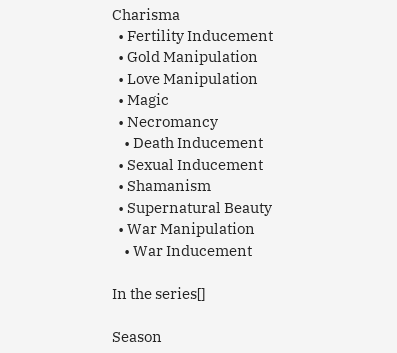Charisma
  • Fertility Inducement
  • Gold Manipulation
  • Love Manipulation
  • Magic
  • Necromancy
    • Death Inducement
  • Sexual Inducement
  • Shamanism
  • Supernatural Beauty
  • War Manipulation
    • War Inducement

In the series[]

Season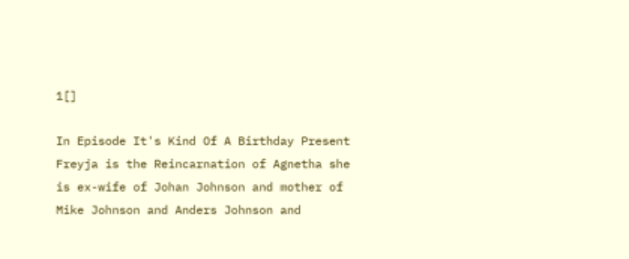1[]

In Episode It's Kind Of A Birthday Present Freyja is the Reincarnation of Agnetha she is ex-wife of Johan Johnson and mother of Mike Johnson and Anders Johnson and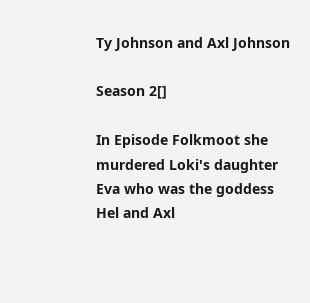Ty Johnson and Axl Johnson

Season 2[]

In Episode Folkmoot she murdered Loki's daughter Eva who was the goddess Hel and Axl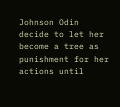Johnson Odin decide to let her become a tree as punishment for her actions until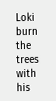Loki burn the trees with his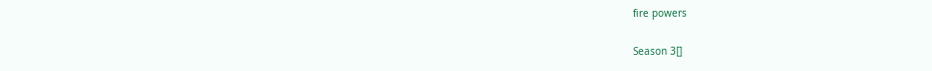fire powers

Season 3[]